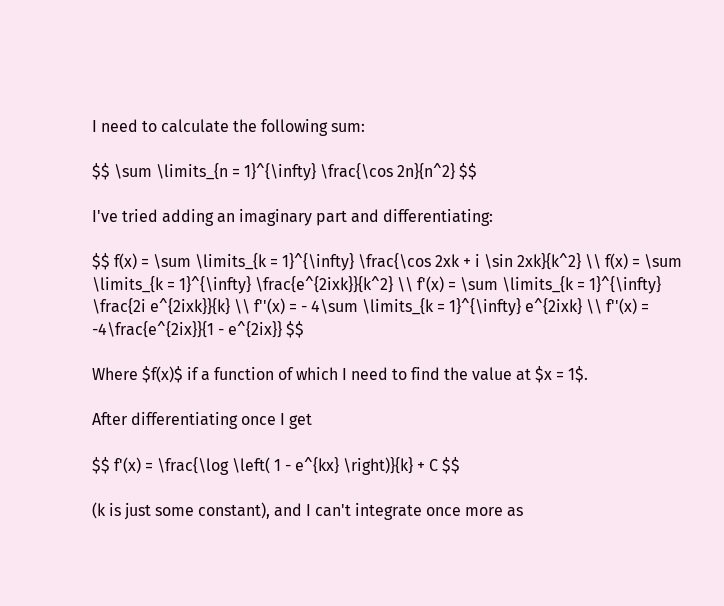I need to calculate the following sum:

$$ \sum \limits_{n = 1}^{\infty} \frac{\cos 2n}{n^2} $$

I've tried adding an imaginary part and differentiating:

$$ f(x) = \sum \limits_{k = 1}^{\infty} \frac{\cos 2xk + i \sin 2xk}{k^2} \\ f(x) = \sum \limits_{k = 1}^{\infty} \frac{e^{2ixk}}{k^2} \\ f'(x) = \sum \limits_{k = 1}^{\infty} \frac{2i e^{2ixk}}{k} \\ f''(x) = - 4\sum \limits_{k = 1}^{\infty} e^{2ixk} \\ f''(x) = -4\frac{e^{2ix}}{1 - e^{2ix}} $$

Where $f(x)$ if a function of which I need to find the value at $x = 1$.

After differentiating once I get

$$ f'(x) = \frac{\log \left( 1 - e^{kx} \right)}{k} + C $$

(k is just some constant), and I can't integrate once more as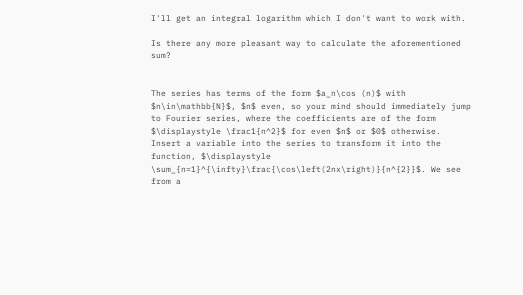I'll get an integral logarithm which I don't want to work with.

Is there any more pleasant way to calculate the aforementioned sum?


The series has terms of the form $a_n\cos (n)$ with $n\in\mathbb{N}$, $n$ even, so your mind should immediately jump to Fourier series, where the coefficients are of the form $\displaystyle \frac1{n^2}$ for even $n$ or $0$ otherwise. Insert a variable into the series to transform it into the function, $\displaystyle \sum_{n=1}^{\infty}\frac{\cos\left(2nx\right)}{n^{2}}$. We see from a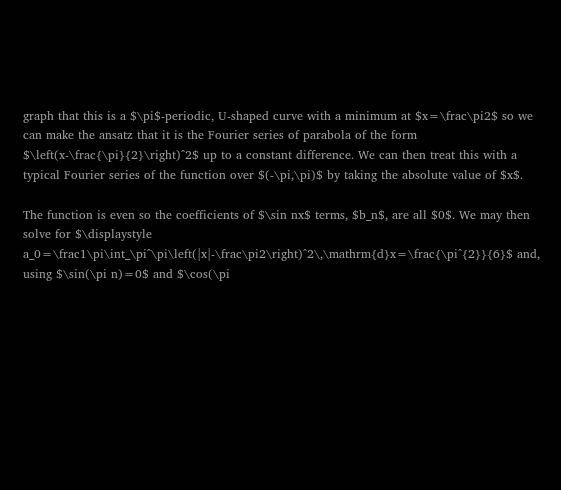graph that this is a $\pi$-periodic, U-shaped curve with a minimum at $x=\frac\pi2$ so we can make the ansatz that it is the Fourier series of parabola of the form $\left(x-\frac{\pi}{2}\right)^2$ up to a constant difference. We can then treat this with a typical Fourier series of the function over $(-\pi,\pi)$ by taking the absolute value of $x$.

The function is even so the coefficients of $\sin nx$ terms, $b_n$, are all $0$. We may then solve for $\displaystyle a_0=\frac1\pi\int_\pi^\pi\left(|x|-\frac\pi2\right)^2\,\mathrm{d}x=\frac{\pi^{2}}{6}$ and, using $\sin(\pi n)=0$ and $\cos(\pi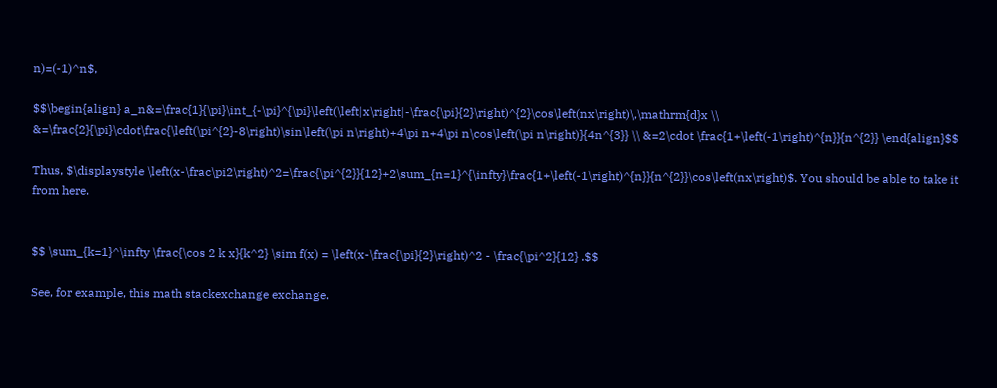n)=(-1)^n$,

$$\begin{align} a_n&=\frac{1}{\pi}\int_{-\pi}^{\pi}\left(\left|x\right|-\frac{\pi}{2}\right)^{2}\cos\left(nx\right)\,\mathrm{d}x \\ &=\frac{2}{\pi}\cdot\frac{\left(\pi^{2}-8\right)\sin\left(\pi n\right)+4\pi n+4\pi n\cos\left(\pi n\right)}{4n^{3}} \\ &=2\cdot \frac{1+\left(-1\right)^{n}}{n^{2}} \end{align}$$

Thus, $\displaystyle \left(x-\frac\pi2\right)^2=\frac{\pi^{2}}{12}+2\sum_{n=1}^{\infty}\frac{1+\left(-1\right)^{n}}{n^{2}}\cos\left(nx\right)$. You should be able to take it from here.


$$ \sum_{k=1}^\infty \frac{\cos 2 k x}{k^2} \sim f(x) = \left(x-\frac{\pi}{2}\right)^2 - \frac{\pi^2}{12} .$$

See, for example, this math stackexchange exchange.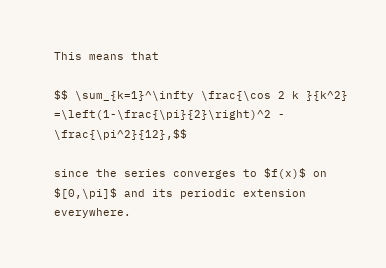This means that

$$ \sum_{k=1}^\infty \frac{\cos 2 k }{k^2} =\left(1-\frac{\pi}{2}\right)^2 - \frac{\pi^2}{12},$$

since the series converges to $f(x)$ on $[0,\pi]$ and its periodic extension everywhere.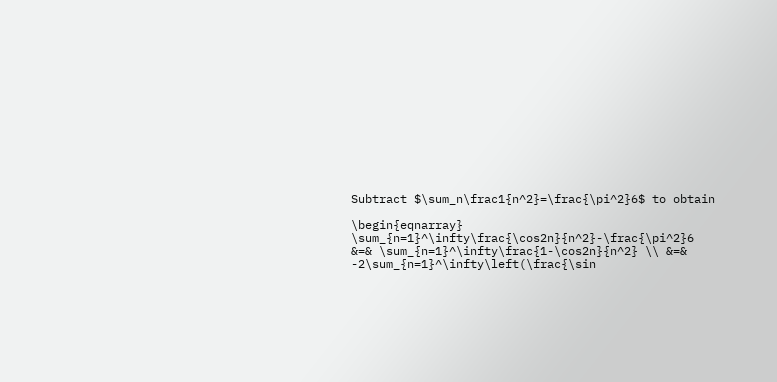Subtract $\sum_n\frac1{n^2}=\frac{\pi^2}6$ to obtain

\begin{eqnarray} \sum_{n=1}^\infty\frac{\cos2n}{n^2}-\frac{\pi^2}6 &=& \sum_{n=1}^\infty\frac{1-\cos2n}{n^2} \\ &=& -2\sum_{n=1}^\infty\left(\frac{\sin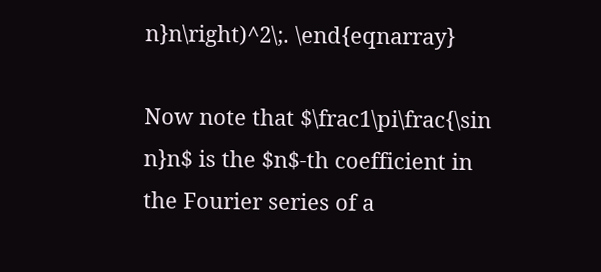n}n\right)^2\;. \end{eqnarray}

Now note that $\frac1\pi\frac{\sin n}n$ is the $n$-th coefficient in the Fourier series of a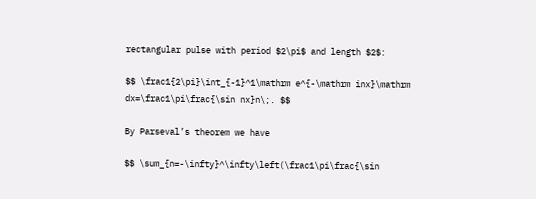rectangular pulse with period $2\pi$ and length $2$:

$$ \frac1{2\pi}\int_{-1}^1\mathrm e^{-\mathrm inx}\mathrm dx=\frac1\pi\frac{\sin nx}n\;. $$

By Parseval’s theorem we have

$$ \sum_{n=-\infty}^\infty\left(\frac1\pi\frac{\sin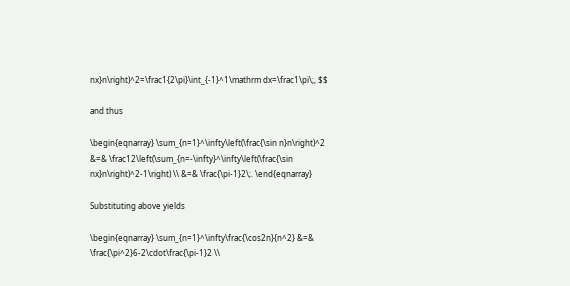nx}n\right)^2=\frac1{2\pi}\int_{-1}^1\mathrm dx=\frac1\pi\;, $$

and thus

\begin{eqnarray} \sum_{n=1}^\infty\left(\frac{\sin n}n\right)^2 &=& \frac12\left(\sum_{n=-\infty}^\infty\left(\frac{\sin nx}n\right)^2-1\right) \\ &=& \frac{\pi-1}2\;. \end{eqnarray}

Substituting above yields

\begin{eqnarray} \sum_{n=1}^\infty\frac{\cos2n}{n^2} &=& \frac{\pi^2}6-2\cdot\frac{\pi-1}2 \\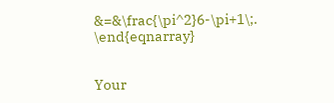&=&\frac{\pi^2}6-\pi+1\;. \end{eqnarray}


Your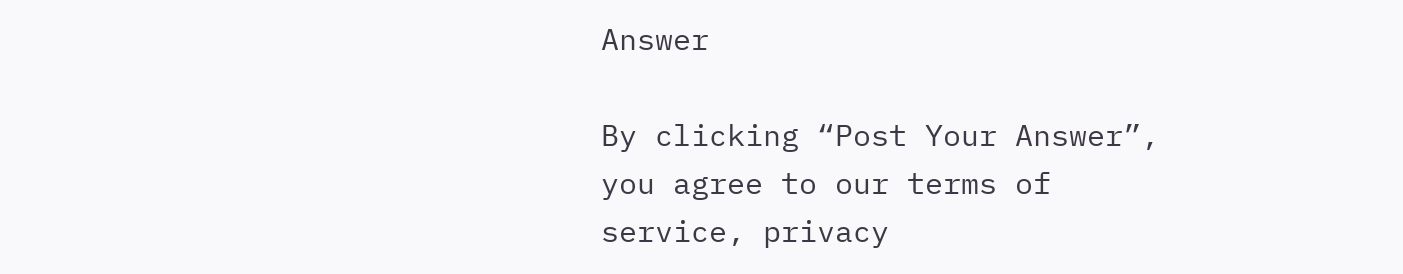Answer

By clicking “Post Your Answer”, you agree to our terms of service, privacy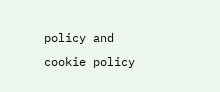policy and cookie policy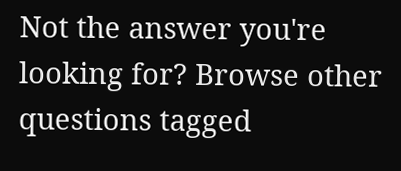Not the answer you're looking for? Browse other questions tagged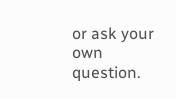or ask your own question.